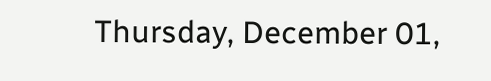Thursday, December 01,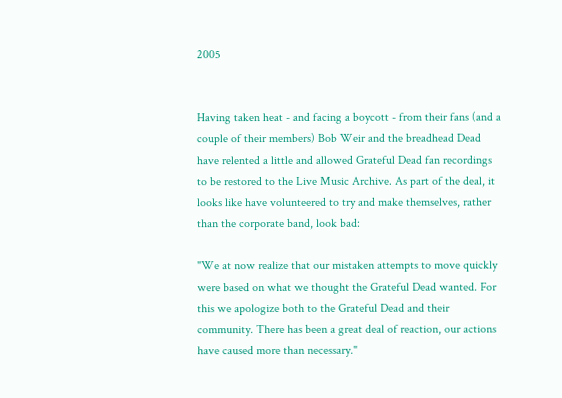2005


Having taken heat - and facing a boycott - from their fans (and a couple of their members) Bob Weir and the breadhead Dead have relented a little and allowed Grateful Dead fan recordings to be restored to the Live Music Archive. As part of the deal, it looks like have volunteered to try and make themselves, rather than the corporate band, look bad:

"We at now realize that our mistaken attempts to move quickly were based on what we thought the Grateful Dead wanted. For this we apologize both to the Grateful Dead and their community. There has been a great deal of reaction, our actions have caused more than necessary."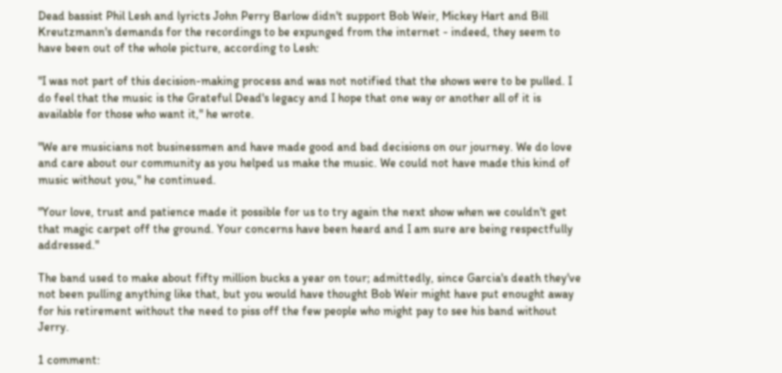Dead bassist Phil Lesh and lyricts John Perry Barlow didn't support Bob Weir, Mickey Hart and Bill Kreutzmann's demands for the recordings to be expunged from the internet - indeed, they seem to have been out of the whole picture, according to Lesh:

"I was not part of this decision-making process and was not notified that the shows were to be pulled. I do feel that the music is the Grateful Dead's legacy and I hope that one way or another all of it is available for those who want it," he wrote.

"We are musicians not businessmen and have made good and bad decisions on our journey. We do love and care about our community as you helped us make the music. We could not have made this kind of music without you," he continued.

"Your love, trust and patience made it possible for us to try again the next show when we couldn't get that magic carpet off the ground. Your concerns have been heard and I am sure are being respectfully addressed."

The band used to make about fifty million bucks a year on tour; admittedly, since Garcia's death they've not been pulling anything like that, but you would have thought Bob Weir might have put enought away for his retirement without the need to piss off the few people who might pay to see his band without Jerry.

1 comment: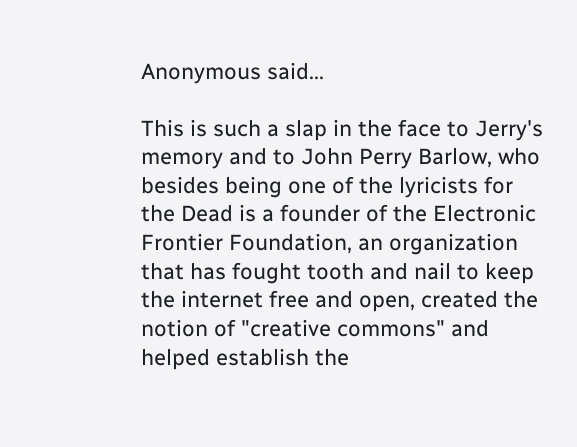Anonymous said...

This is such a slap in the face to Jerry's memory and to John Perry Barlow, who besides being one of the lyricists for the Dead is a founder of the Electronic Frontier Foundation, an organization that has fought tooth and nail to keep the internet free and open, created the notion of "creative commons" and helped establish the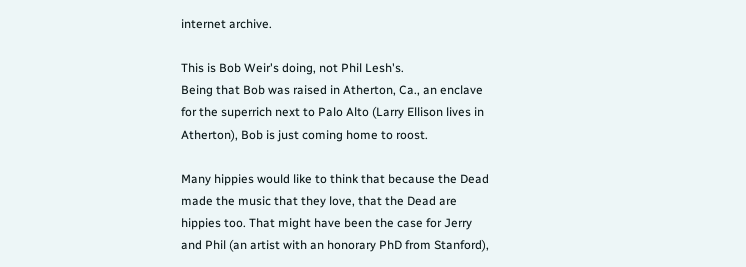internet archive.

This is Bob Weir's doing, not Phil Lesh's.
Being that Bob was raised in Atherton, Ca., an enclave for the superrich next to Palo Alto (Larry Ellison lives in Atherton), Bob is just coming home to roost.

Many hippies would like to think that because the Dead made the music that they love, that the Dead are hippies too. That might have been the case for Jerry and Phil (an artist with an honorary PhD from Stanford),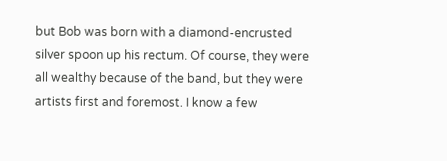but Bob was born with a diamond-encrusted silver spoon up his rectum. Of course, they were all wealthy because of the band, but they were artists first and foremost. I know a few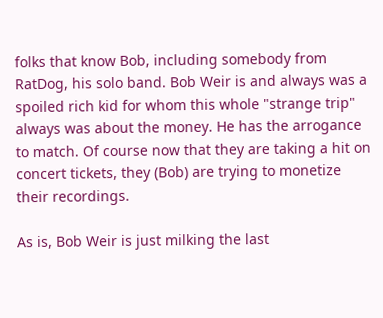folks that know Bob, including somebody from RatDog, his solo band. Bob Weir is and always was a spoiled rich kid for whom this whole "strange trip" always was about the money. He has the arrogance to match. Of course now that they are taking a hit on concert tickets, they (Bob) are trying to monetize their recordings.

As is, Bob Weir is just milking the last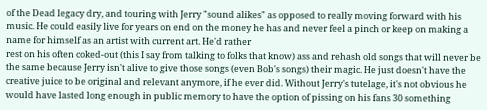of the Dead legacy dry, and touring with Jerry "sound alikes" as opposed to really moving forward with his music. He could easily live for years on end on the money he has and never feel a pinch or keep on making a name for himself as an artist with current art. He'd rather
rest on his often coked-out (this I say from talking to folks that know) ass and rehash old songs that will never be the same because Jerry isn't alive to give those songs (even Bob's songs) their magic. He just doesn't have the creative juice to be original and relevant anymore, if he ever did. Without Jerry's tutelage, it's not obvious he would have lasted long enough in public memory to have the option of pissing on his fans 30 something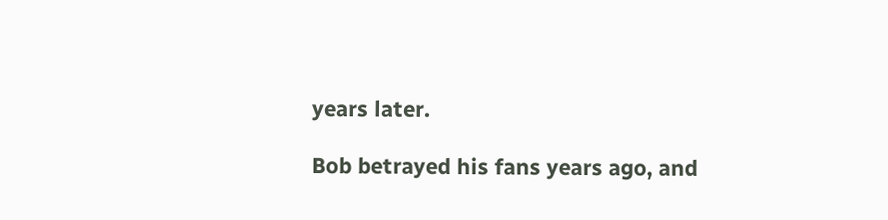years later.

Bob betrayed his fans years ago, and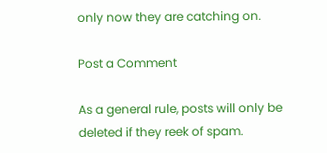only now they are catching on.

Post a Comment

As a general rule, posts will only be deleted if they reek of spam.